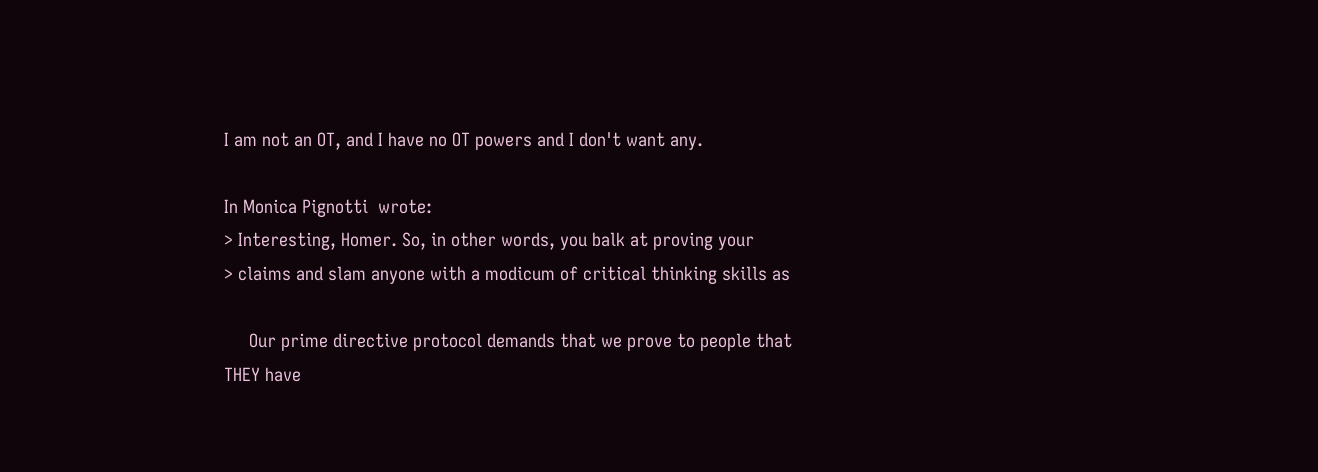I am not an OT, and I have no OT powers and I don't want any.

In Monica Pignotti  wrote:
> Interesting, Homer. So, in other words, you balk at proving your
> claims and slam anyone with a modicum of critical thinking skills as

     Our prime directive protocol demands that we prove to people that
THEY have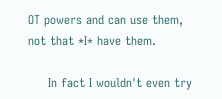OT powers and can use them, not that *I* have them.

     In fact I wouldn't even try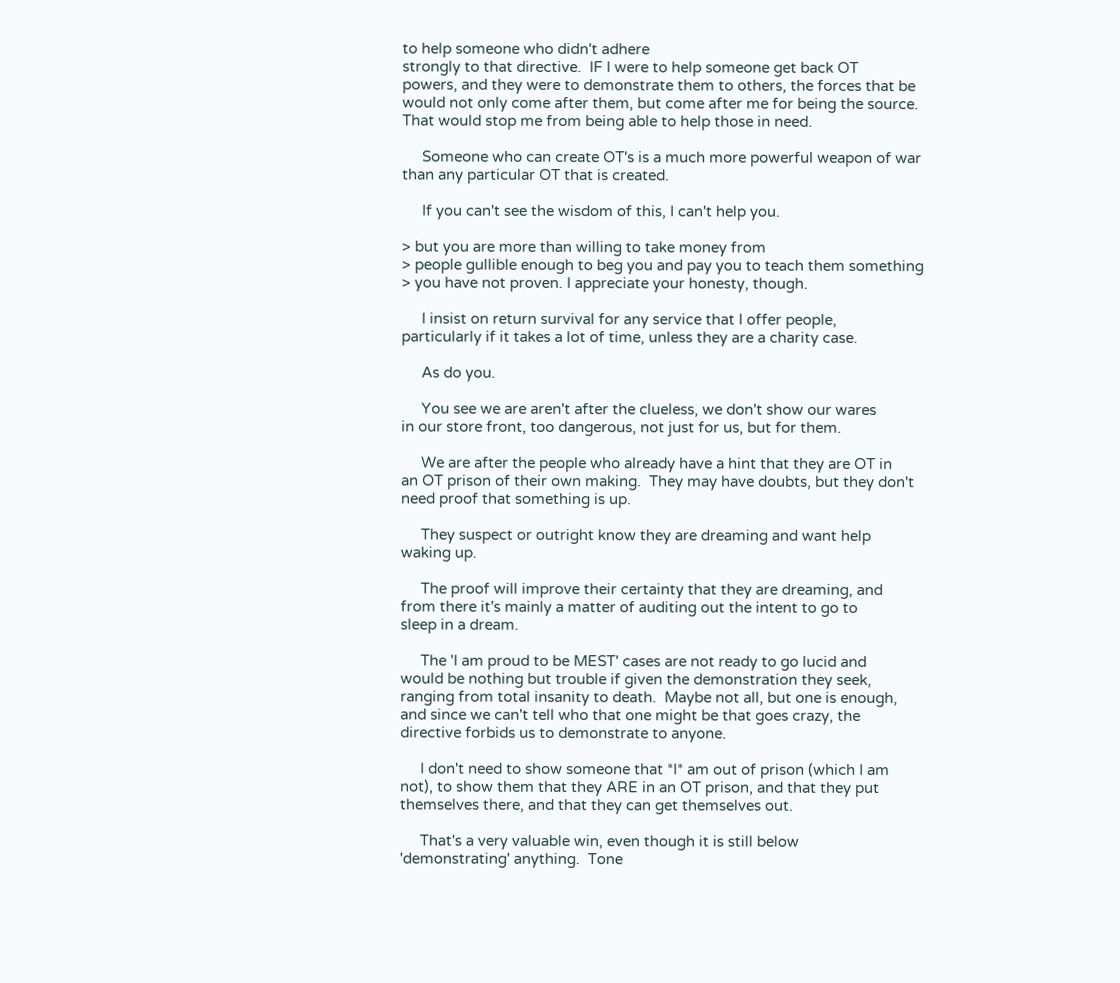to help someone who didn't adhere
strongly to that directive.  IF I were to help someone get back OT
powers, and they were to demonstrate them to others, the forces that be
would not only come after them, but come after me for being the source.
That would stop me from being able to help those in need.

     Someone who can create OT's is a much more powerful weapon of war
than any particular OT that is created.

     If you can't see the wisdom of this, I can't help you.

> but you are more than willing to take money from
> people gullible enough to beg you and pay you to teach them something
> you have not proven. I appreciate your honesty, though.

     I insist on return survival for any service that I offer people,
particularly if it takes a lot of time, unless they are a charity case.

     As do you.

     You see we are aren't after the clueless, we don't show our wares
in our store front, too dangerous, not just for us, but for them.

     We are after the people who already have a hint that they are OT in
an OT prison of their own making.  They may have doubts, but they don't
need proof that something is up.

     They suspect or outright know they are dreaming and want help
waking up.

     The proof will improve their certainty that they are dreaming, and
from there it's mainly a matter of auditing out the intent to go to
sleep in a dream.

     The 'I am proud to be MEST' cases are not ready to go lucid and
would be nothing but trouble if given the demonstration they seek,
ranging from total insanity to death.  Maybe not all, but one is enough,
and since we can't tell who that one might be that goes crazy, the
directive forbids us to demonstrate to anyone.

     I don't need to show someone that *I* am out of prison (which I am
not), to show them that they ARE in an OT prison, and that they put
themselves there, and that they can get themselves out.

     That's a very valuable win, even though it is still below
'demonstrating' anything.  Tone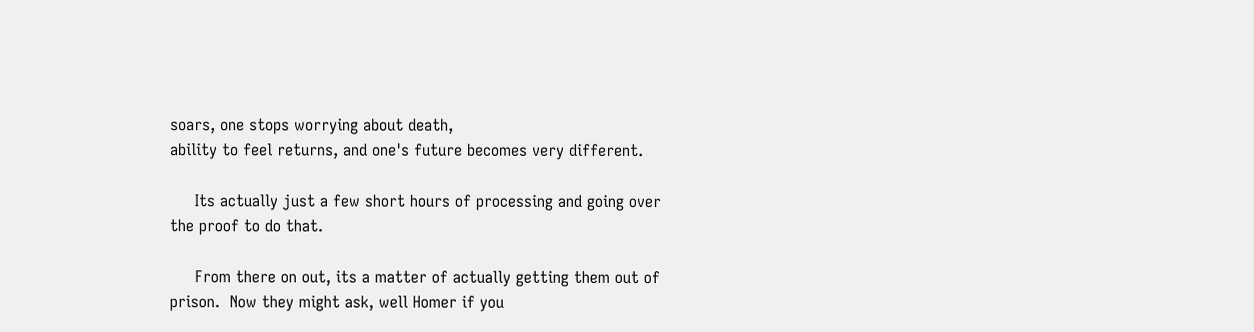soars, one stops worrying about death,
ability to feel returns, and one's future becomes very different.

     Its actually just a few short hours of processing and going over
the proof to do that.

     From there on out, its a matter of actually getting them out of
prison.  Now they might ask, well Homer if you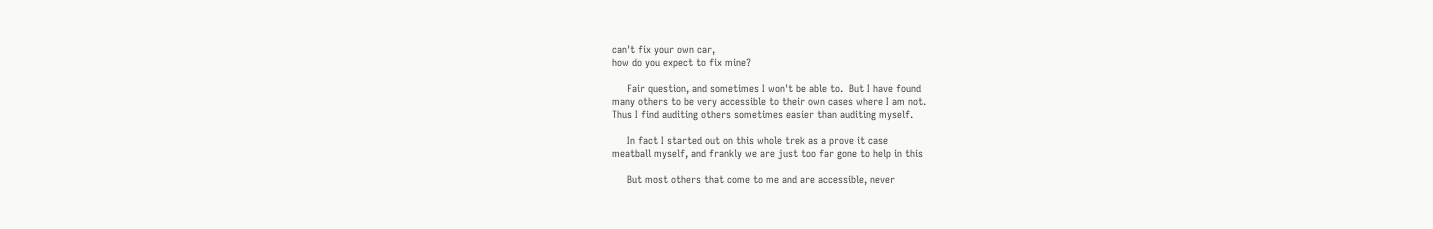can't fix your own car,
how do you expect to fix mine?

     Fair question, and sometimes I won't be able to.  But I have found
many others to be very accessible to their own cases where I am not.
Thus I find auditing others sometimes easier than auditing myself.

     In fact I started out on this whole trek as a prove it case
meatball myself, and frankly we are just too far gone to help in this

     But most others that come to me and are accessible, never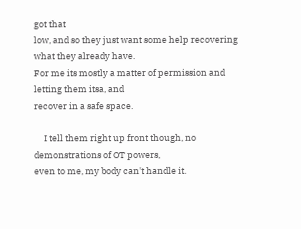got that
low, and so they just want some help recovering what they already have.
For me its mostly a matter of permission and letting them itsa, and
recover in a safe space.

     I tell them right up front though, no demonstrations of OT powers,
even to me, my body can't handle it.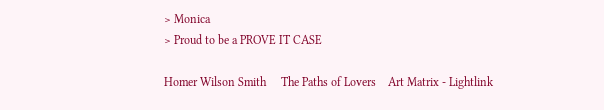> Monica
> Proud to be a PROVE IT CASE

Homer Wilson Smith     The Paths of Lovers    Art Matrix - Lightlink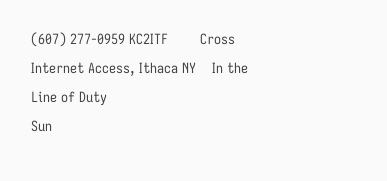(607) 277-0959 KC2ITF        Cross            Internet Access, Ithaca NY    In the Line of Duty
Sun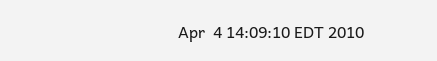Apr  4 14:09:10 EDT 2010